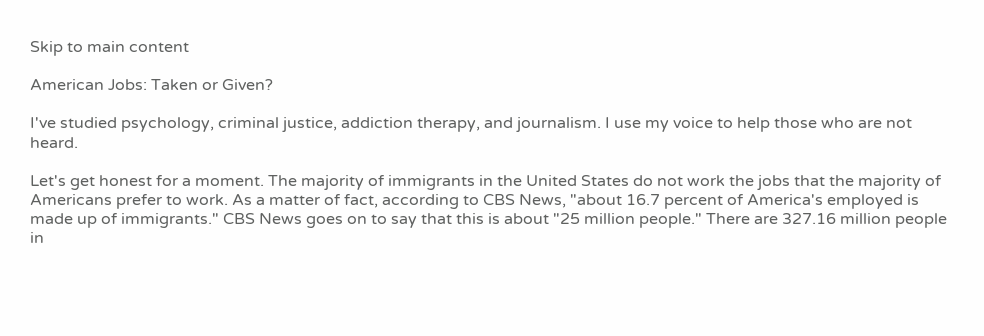Skip to main content

American Jobs: Taken or Given?

I've studied psychology, criminal justice, addiction therapy, and journalism. I use my voice to help those who are not heard.

Let's get honest for a moment. The majority of immigrants in the United States do not work the jobs that the majority of Americans prefer to work. As a matter of fact, according to CBS News, "about 16.7 percent of America's employed is made up of immigrants." CBS News goes on to say that this is about "25 million people." There are 327.16 million people in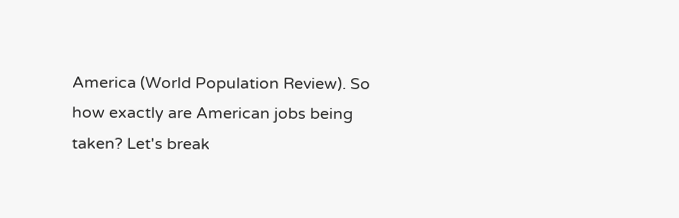America (World Population Review). So how exactly are American jobs being taken? Let's break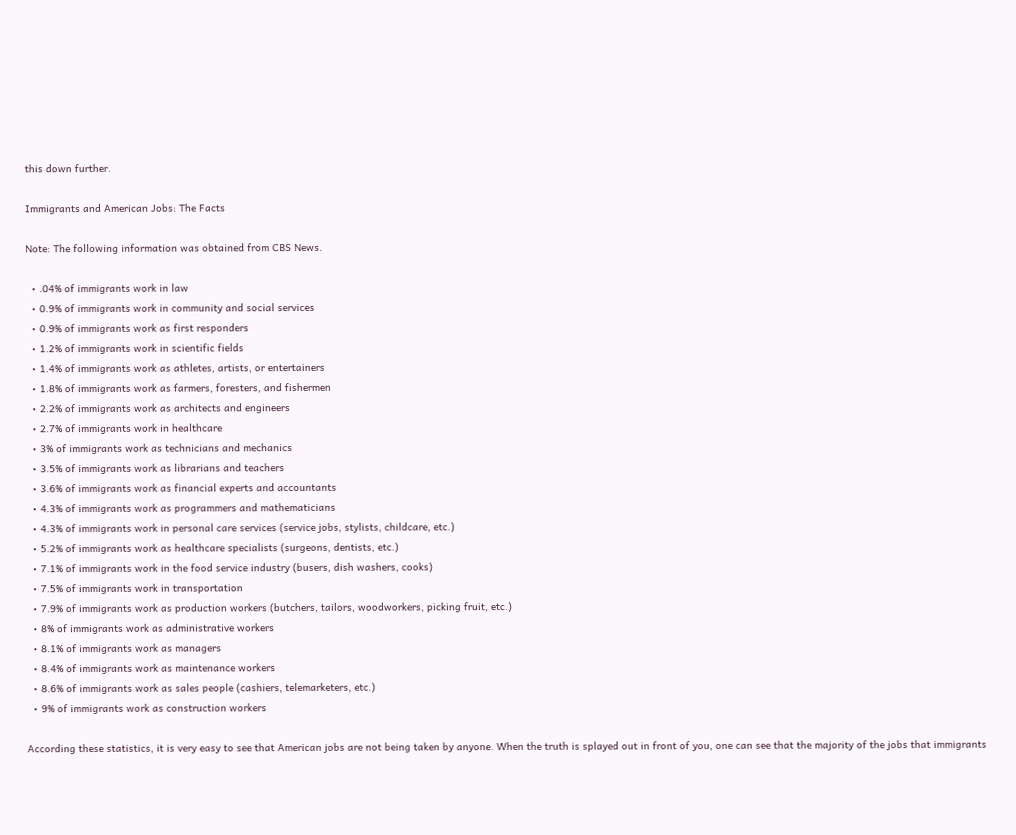this down further.

Immigrants and American Jobs: The Facts

Note: The following information was obtained from CBS News.

  • .04% of immigrants work in law
  • 0.9% of immigrants work in community and social services
  • 0.9% of immigrants work as first responders
  • 1.2% of immigrants work in scientific fields
  • 1.4% of immigrants work as athletes, artists, or entertainers
  • 1.8% of immigrants work as farmers, foresters, and fishermen
  • 2.2% of immigrants work as architects and engineers
  • 2.7% of immigrants work in healthcare
  • 3% of immigrants work as technicians and mechanics
  • 3.5% of immigrants work as librarians and teachers
  • 3.6% of immigrants work as financial experts and accountants
  • 4.3% of immigrants work as programmers and mathematicians
  • 4.3% of immigrants work in personal care services (service jobs, stylists, childcare, etc.)
  • 5.2% of immigrants work as healthcare specialists (surgeons, dentists, etc.)
  • 7.1% of immigrants work in the food service industry (busers, dish washers, cooks)
  • 7.5% of immigrants work in transportation
  • 7.9% of immigrants work as production workers (butchers, tailors, woodworkers, picking fruit, etc.)
  • 8% of immigrants work as administrative workers
  • 8.1% of immigrants work as managers
  • 8.4% of immigrants work as maintenance workers
  • 8.6% of immigrants work as sales people (cashiers, telemarketers, etc.)
  • 9% of immigrants work as construction workers

According these statistics, it is very easy to see that American jobs are not being taken by anyone. When the truth is splayed out in front of you, one can see that the majority of the jobs that immigrants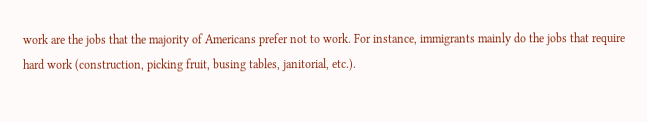work are the jobs that the majority of Americans prefer not to work. For instance, immigrants mainly do the jobs that require hard work (construction, picking fruit, busing tables, janitorial, etc.).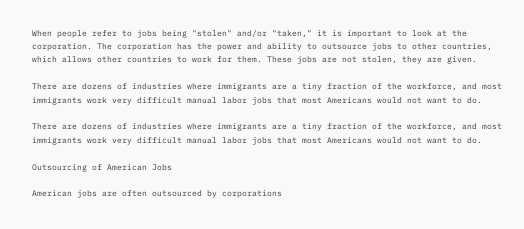When people refer to jobs being "stolen" and/or "taken," it is important to look at the corporation. The corporation has the power and ability to outsource jobs to other countries, which allows other countries to work for them. These jobs are not stolen, they are given.

There are dozens of industries where immigrants are a tiny fraction of the workforce, and most immigrants work very difficult manual labor jobs that most Americans would not want to do.

There are dozens of industries where immigrants are a tiny fraction of the workforce, and most immigrants work very difficult manual labor jobs that most Americans would not want to do.

Outsourcing of American Jobs

American jobs are often outsourced by corporations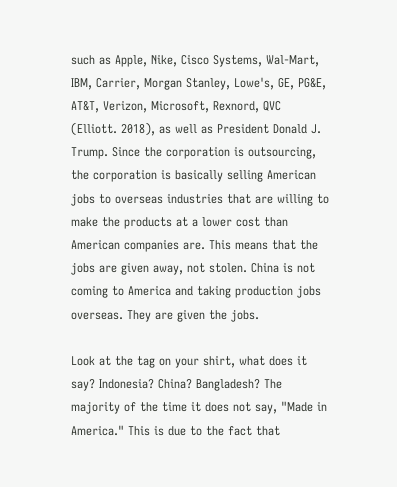such as Apple, Nike, Cisco Systems, Wal-Mart, IBM, Carrier, Morgan Stanley, Lowe's, GE, PG&E, AT&T, Verizon, Microsoft, Rexnord, QVC (Elliott. 2018), as well as President Donald J. Trump. Since the corporation is outsourcing, the corporation is basically selling American jobs to overseas industries that are willing to make the products at a lower cost than American companies are. This means that the jobs are given away, not stolen. China is not coming to America and taking production jobs overseas. They are given the jobs.

Look at the tag on your shirt, what does it say? Indonesia? China? Bangladesh? The majority of the time it does not say, "Made in America." This is due to the fact that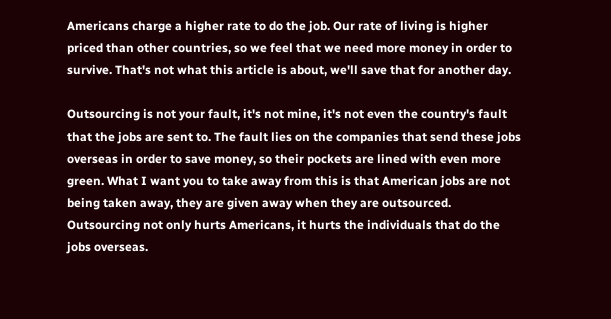Americans charge a higher rate to do the job. Our rate of living is higher priced than other countries, so we feel that we need more money in order to survive. That's not what this article is about, we'll save that for another day.

Outsourcing is not your fault, it's not mine, it's not even the country's fault that the jobs are sent to. The fault lies on the companies that send these jobs overseas in order to save money, so their pockets are lined with even more green. What I want you to take away from this is that American jobs are not being taken away, they are given away when they are outsourced. Outsourcing not only hurts Americans, it hurts the individuals that do the jobs overseas.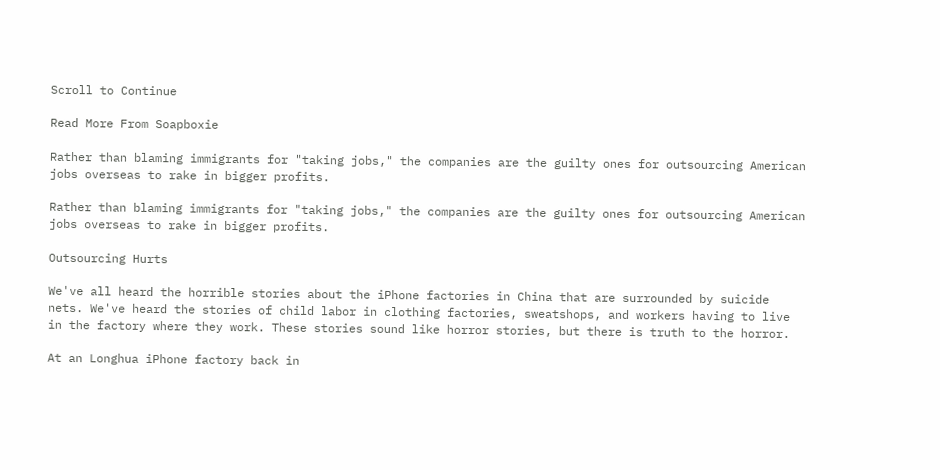Scroll to Continue

Read More From Soapboxie

Rather than blaming immigrants for "taking jobs," the companies are the guilty ones for outsourcing American jobs overseas to rake in bigger profits.

Rather than blaming immigrants for "taking jobs," the companies are the guilty ones for outsourcing American jobs overseas to rake in bigger profits.

Outsourcing Hurts

We've all heard the horrible stories about the iPhone factories in China that are surrounded by suicide nets. We've heard the stories of child labor in clothing factories, sweatshops, and workers having to live in the factory where they work. These stories sound like horror stories, but there is truth to the horror.

At an Longhua iPhone factory back in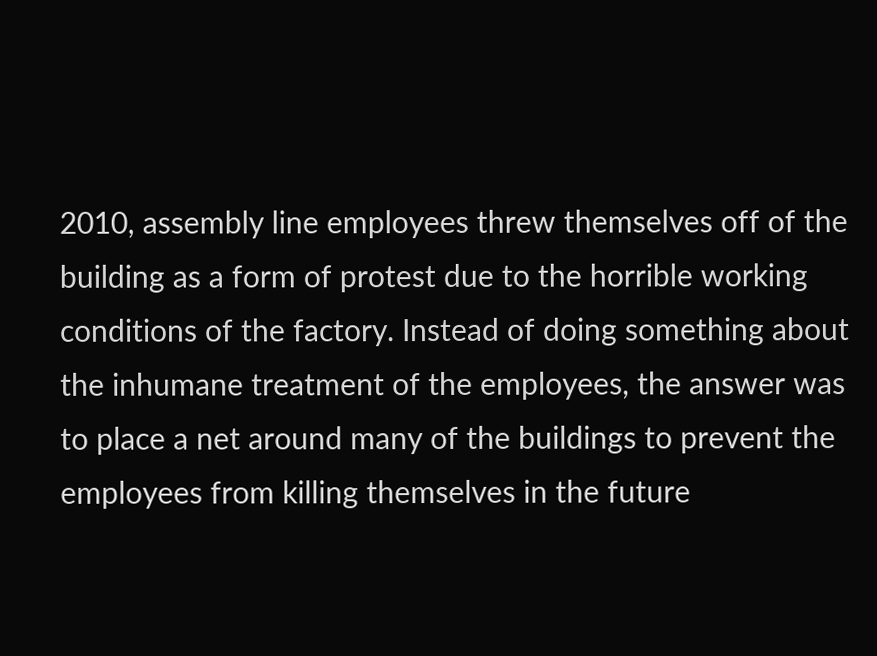2010, assembly line employees threw themselves off of the building as a form of protest due to the horrible working conditions of the factory. Instead of doing something about the inhumane treatment of the employees, the answer was to place a net around many of the buildings to prevent the employees from killing themselves in the future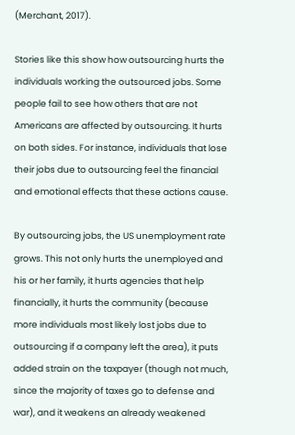(Merchant, 2017).

Stories like this show how outsourcing hurts the individuals working the outsourced jobs. Some people fail to see how others that are not Americans are affected by outsourcing. It hurts on both sides. For instance, individuals that lose their jobs due to outsourcing feel the financial and emotional effects that these actions cause.

By outsourcing jobs, the US unemployment rate grows. This not only hurts the unemployed and his or her family, it hurts agencies that help financially, it hurts the community (because more individuals most likely lost jobs due to outsourcing if a company left the area), it puts added strain on the taxpayer (though not much, since the majority of taxes go to defense and war), and it weakens an already weakened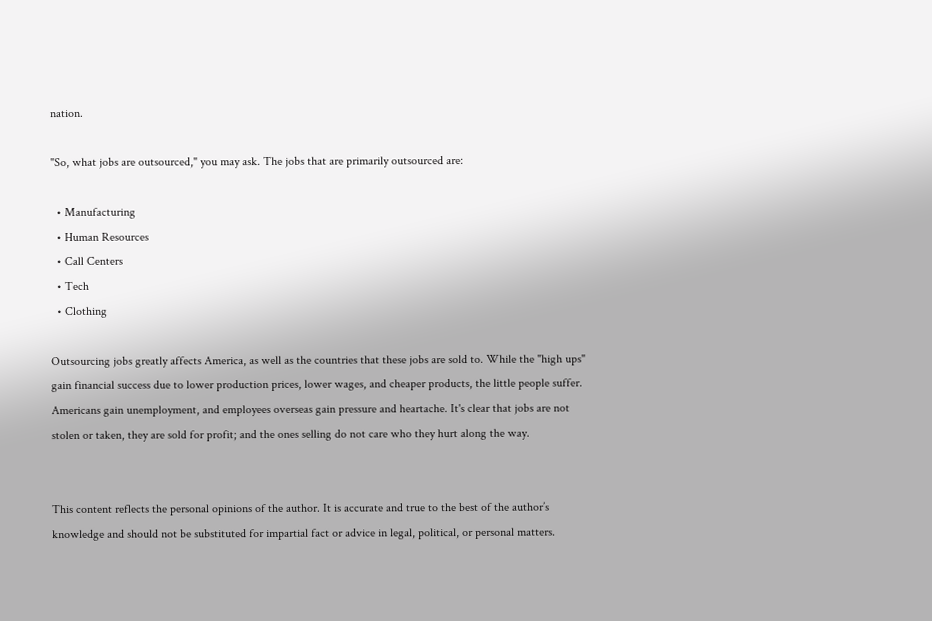nation.

"So, what jobs are outsourced," you may ask. The jobs that are primarily outsourced are:

  • Manufacturing
  • Human Resources
  • Call Centers
  • Tech
  • Clothing

Outsourcing jobs greatly affects America, as well as the countries that these jobs are sold to. While the "high ups" gain financial success due to lower production prices, lower wages, and cheaper products, the little people suffer. Americans gain unemployment, and employees overseas gain pressure and heartache. It's clear that jobs are not stolen or taken, they are sold for profit; and the ones selling do not care who they hurt along the way.


This content reflects the personal opinions of the author. It is accurate and true to the best of the author’s knowledge and should not be substituted for impartial fact or advice in legal, political, or personal matters.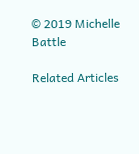© 2019 Michelle Battle

Related Articles